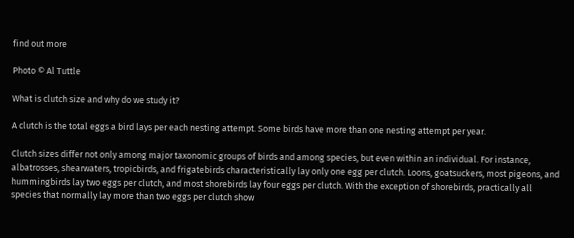find out more

Photo © Al Tuttle

What is clutch size and why do we study it?

A clutch is the total eggs a bird lays per each nesting attempt. Some birds have more than one nesting attempt per year.

Clutch sizes differ not only among major taxonomic groups of birds and among species, but even within an individual. For instance, albatrosses, shearwaters, tropicbirds, and frigatebirds characteristically lay only one egg per clutch. Loons, goatsuckers, most pigeons, and hummingbirds lay two eggs per clutch, and most shorebirds lay four eggs per clutch. With the exception of shorebirds, practically all species that normally lay more than two eggs per clutch show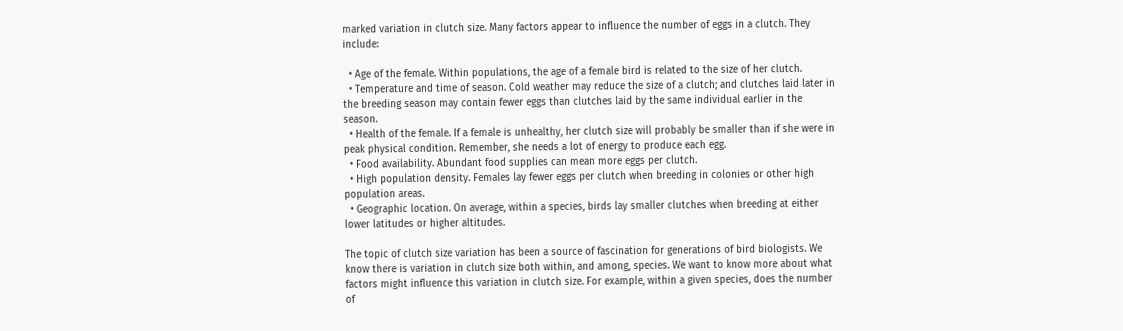marked variation in clutch size. Many factors appear to influence the number of eggs in a clutch. They include:

  • Age of the female. Within populations, the age of a female bird is related to the size of her clutch.
  • Temperature and time of season. Cold weather may reduce the size of a clutch; and clutches laid later in the breeding season may contain fewer eggs than clutches laid by the same individual earlier in the season.
  • Health of the female. If a female is unhealthy, her clutch size will probably be smaller than if she were in peak physical condition. Remember, she needs a lot of energy to produce each egg.
  • Food availability. Abundant food supplies can mean more eggs per clutch.
  • High population density. Females lay fewer eggs per clutch when breeding in colonies or other high population areas.
  • Geographic location. On average, within a species, birds lay smaller clutches when breeding at either lower latitudes or higher altitudes.

The topic of clutch size variation has been a source of fascination for generations of bird biologists. We know there is variation in clutch size both within, and among, species. We want to know more about what factors might influence this variation in clutch size. For example, within a given species, does the number of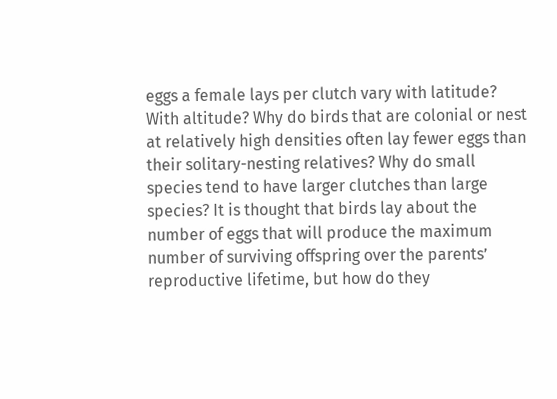eggs a female lays per clutch vary with latitude? With altitude? Why do birds that are colonial or nest at relatively high densities often lay fewer eggs than their solitary-nesting relatives? Why do small species tend to have larger clutches than large species? It is thought that birds lay about the number of eggs that will produce the maximum number of surviving offspring over the parents’ reproductive lifetime, but how do they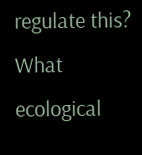regulate this? What ecological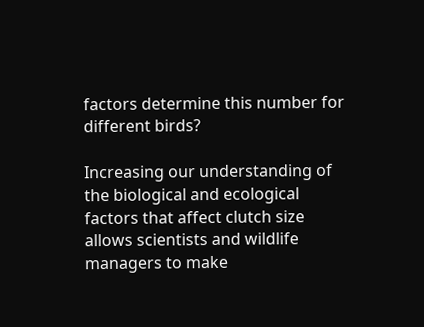factors determine this number for different birds?

Increasing our understanding of the biological and ecological factors that affect clutch size allows scientists and wildlife managers to make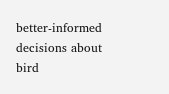better-informed decisions about bird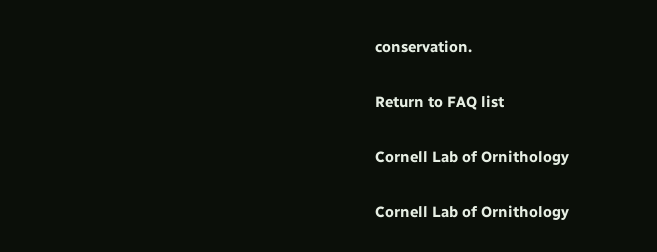conservation.

Return to FAQ list

Cornell Lab of Ornithology

Cornell Lab of Ornithology